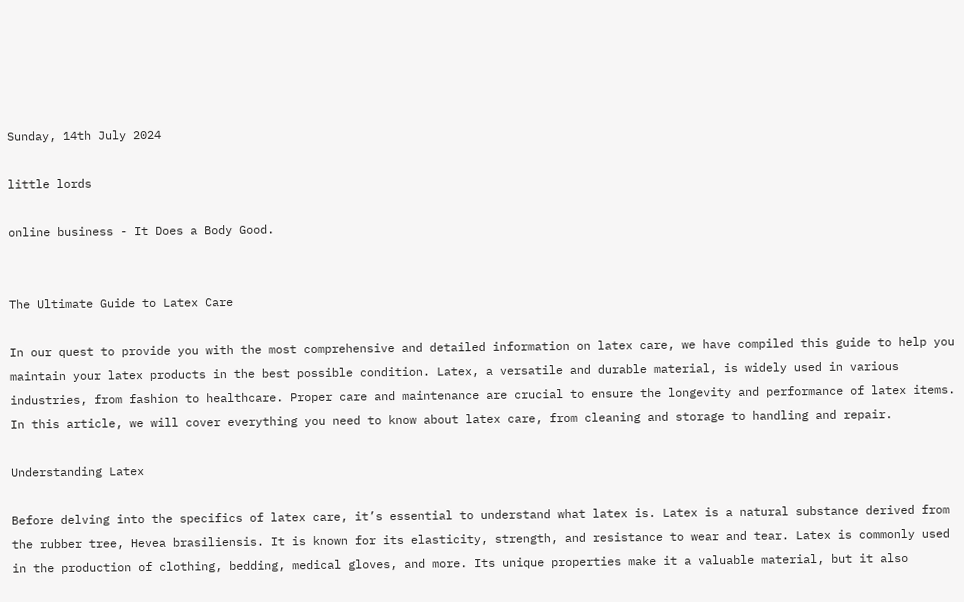Sunday, 14th July 2024

little lords

online business - It Does a Body Good.


The Ultimate Guide to Latex Care

In our quest to provide you with the most comprehensive and detailed information on latex care, we have compiled this guide to help you maintain your latex products in the best possible condition. Latex, a versatile and durable material, is widely used in various industries, from fashion to healthcare. Proper care and maintenance are crucial to ensure the longevity and performance of latex items. In this article, we will cover everything you need to know about latex care, from cleaning and storage to handling and repair.

Understanding Latex

Before delving into the specifics of latex care, it’s essential to understand what latex is. Latex is a natural substance derived from the rubber tree, Hevea brasiliensis. It is known for its elasticity, strength, and resistance to wear and tear. Latex is commonly used in the production of clothing, bedding, medical gloves, and more. Its unique properties make it a valuable material, but it also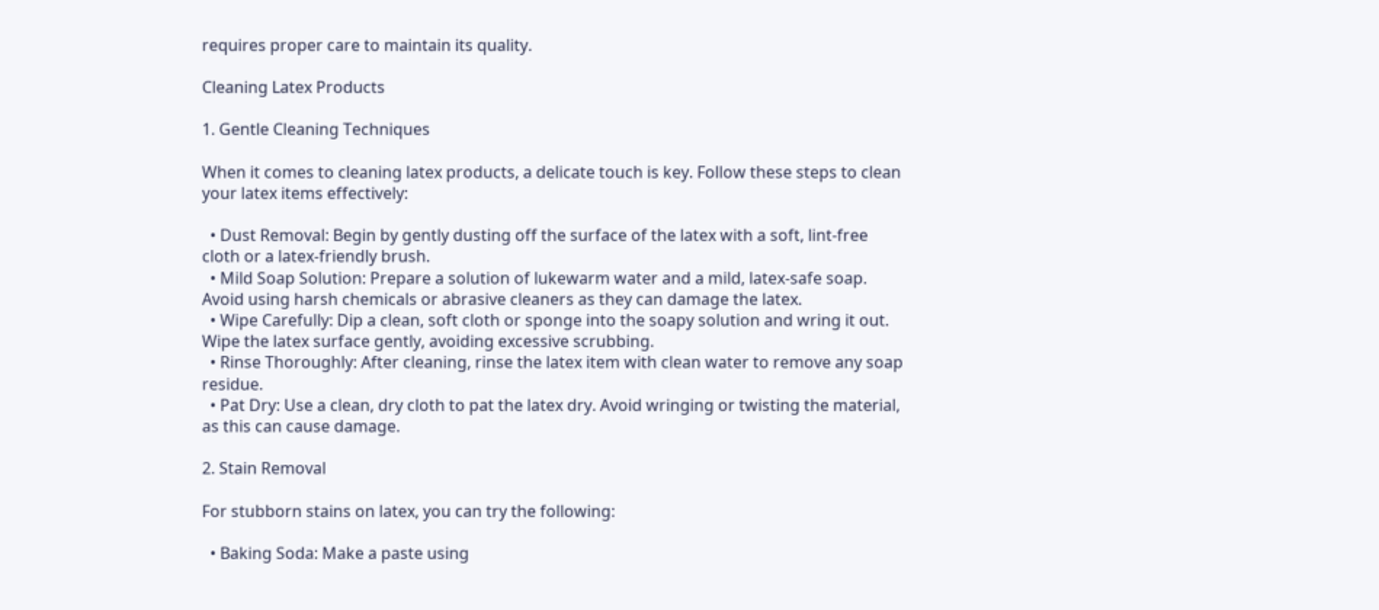requires proper care to maintain its quality.

Cleaning Latex Products

1. Gentle Cleaning Techniques

When it comes to cleaning latex products, a delicate touch is key. Follow these steps to clean your latex items effectively:

  • Dust Removal: Begin by gently dusting off the surface of the latex with a soft, lint-free cloth or a latex-friendly brush.
  • Mild Soap Solution: Prepare a solution of lukewarm water and a mild, latex-safe soap. Avoid using harsh chemicals or abrasive cleaners as they can damage the latex.
  • Wipe Carefully: Dip a clean, soft cloth or sponge into the soapy solution and wring it out. Wipe the latex surface gently, avoiding excessive scrubbing.
  • Rinse Thoroughly: After cleaning, rinse the latex item with clean water to remove any soap residue.
  • Pat Dry: Use a clean, dry cloth to pat the latex dry. Avoid wringing or twisting the material, as this can cause damage.

2. Stain Removal

For stubborn stains on latex, you can try the following:

  • Baking Soda: Make a paste using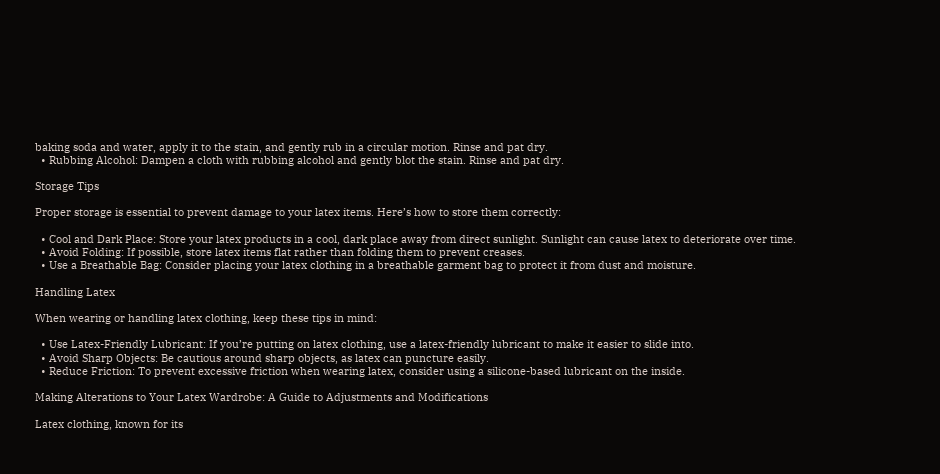baking soda and water, apply it to the stain, and gently rub in a circular motion. Rinse and pat dry.
  • Rubbing Alcohol: Dampen a cloth with rubbing alcohol and gently blot the stain. Rinse and pat dry.

Storage Tips

Proper storage is essential to prevent damage to your latex items. Here’s how to store them correctly:

  • Cool and Dark Place: Store your latex products in a cool, dark place away from direct sunlight. Sunlight can cause latex to deteriorate over time.
  • Avoid Folding: If possible, store latex items flat rather than folding them to prevent creases.
  • Use a Breathable Bag: Consider placing your latex clothing in a breathable garment bag to protect it from dust and moisture.

Handling Latex

When wearing or handling latex clothing, keep these tips in mind:

  • Use Latex-Friendly Lubricant: If you’re putting on latex clothing, use a latex-friendly lubricant to make it easier to slide into.
  • Avoid Sharp Objects: Be cautious around sharp objects, as latex can puncture easily.
  • Reduce Friction: To prevent excessive friction when wearing latex, consider using a silicone-based lubricant on the inside.

Making Alterations to Your Latex Wardrobe: A Guide to Adjustments and Modifications

Latex clothing, known for its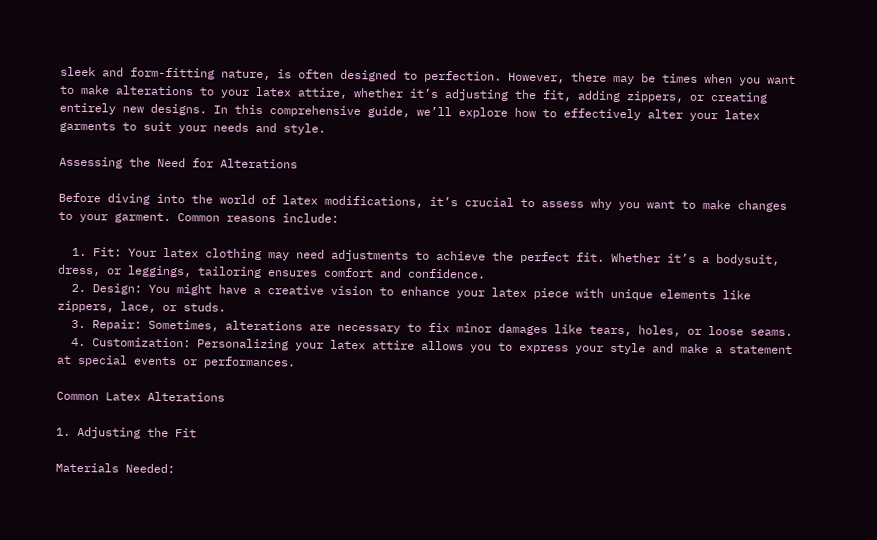sleek and form-fitting nature, is often designed to perfection. However, there may be times when you want to make alterations to your latex attire, whether it’s adjusting the fit, adding zippers, or creating entirely new designs. In this comprehensive guide, we’ll explore how to effectively alter your latex garments to suit your needs and style.

Assessing the Need for Alterations

Before diving into the world of latex modifications, it’s crucial to assess why you want to make changes to your garment. Common reasons include:

  1. Fit: Your latex clothing may need adjustments to achieve the perfect fit. Whether it’s a bodysuit, dress, or leggings, tailoring ensures comfort and confidence.
  2. Design: You might have a creative vision to enhance your latex piece with unique elements like zippers, lace, or studs.
  3. Repair: Sometimes, alterations are necessary to fix minor damages like tears, holes, or loose seams.
  4. Customization: Personalizing your latex attire allows you to express your style and make a statement at special events or performances.

Common Latex Alterations

1. Adjusting the Fit

Materials Needed: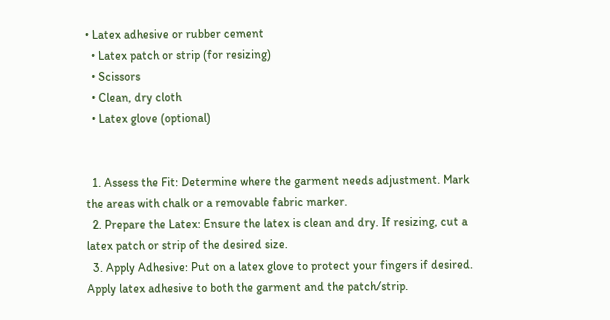• Latex adhesive or rubber cement
  • Latex patch or strip (for resizing)
  • Scissors
  • Clean, dry cloth
  • Latex glove (optional)


  1. Assess the Fit: Determine where the garment needs adjustment. Mark the areas with chalk or a removable fabric marker.
  2. Prepare the Latex: Ensure the latex is clean and dry. If resizing, cut a latex patch or strip of the desired size.
  3. Apply Adhesive: Put on a latex glove to protect your fingers if desired. Apply latex adhesive to both the garment and the patch/strip.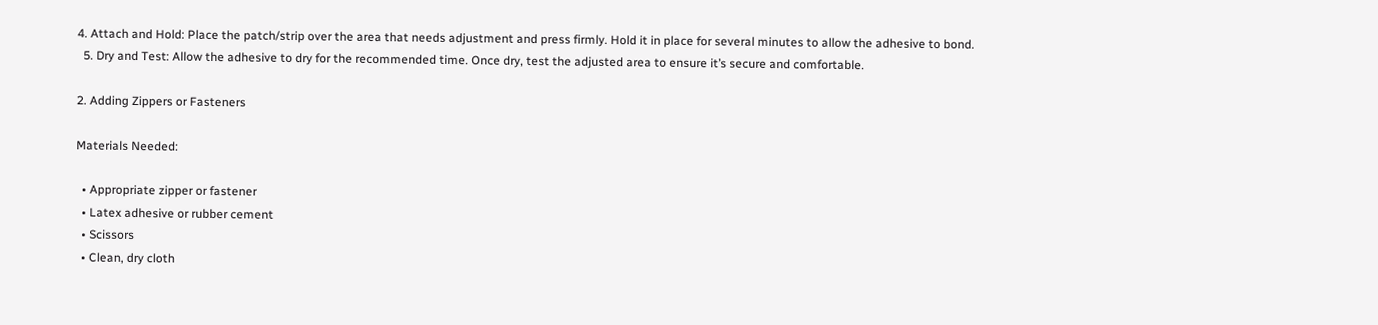4. Attach and Hold: Place the patch/strip over the area that needs adjustment and press firmly. Hold it in place for several minutes to allow the adhesive to bond.
  5. Dry and Test: Allow the adhesive to dry for the recommended time. Once dry, test the adjusted area to ensure it’s secure and comfortable.

2. Adding Zippers or Fasteners

Materials Needed:

  • Appropriate zipper or fastener
  • Latex adhesive or rubber cement
  • Scissors
  • Clean, dry cloth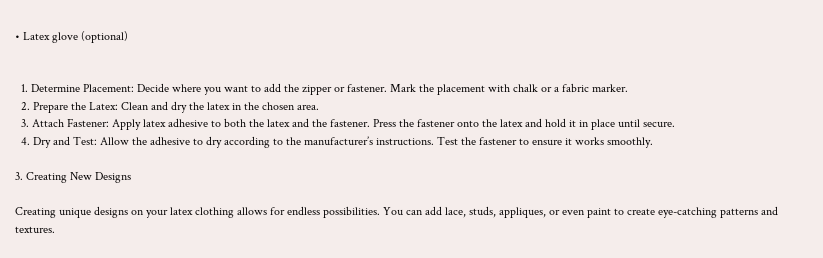• Latex glove (optional)


  1. Determine Placement: Decide where you want to add the zipper or fastener. Mark the placement with chalk or a fabric marker.
  2. Prepare the Latex: Clean and dry the latex in the chosen area.
  3. Attach Fastener: Apply latex adhesive to both the latex and the fastener. Press the fastener onto the latex and hold it in place until secure.
  4. Dry and Test: Allow the adhesive to dry according to the manufacturer’s instructions. Test the fastener to ensure it works smoothly.

3. Creating New Designs

Creating unique designs on your latex clothing allows for endless possibilities. You can add lace, studs, appliques, or even paint to create eye-catching patterns and textures.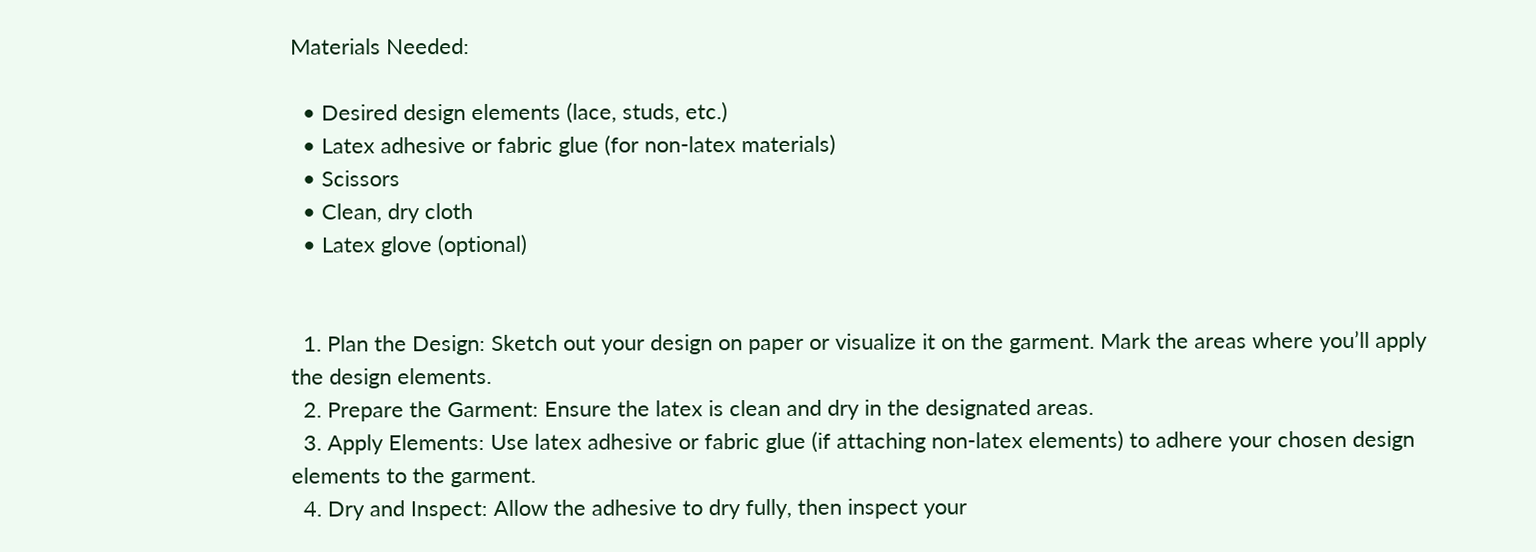Materials Needed:

  • Desired design elements (lace, studs, etc.)
  • Latex adhesive or fabric glue (for non-latex materials)
  • Scissors
  • Clean, dry cloth
  • Latex glove (optional)


  1. Plan the Design: Sketch out your design on paper or visualize it on the garment. Mark the areas where you’ll apply the design elements.
  2. Prepare the Garment: Ensure the latex is clean and dry in the designated areas.
  3. Apply Elements: Use latex adhesive or fabric glue (if attaching non-latex elements) to adhere your chosen design elements to the garment.
  4. Dry and Inspect: Allow the adhesive to dry fully, then inspect your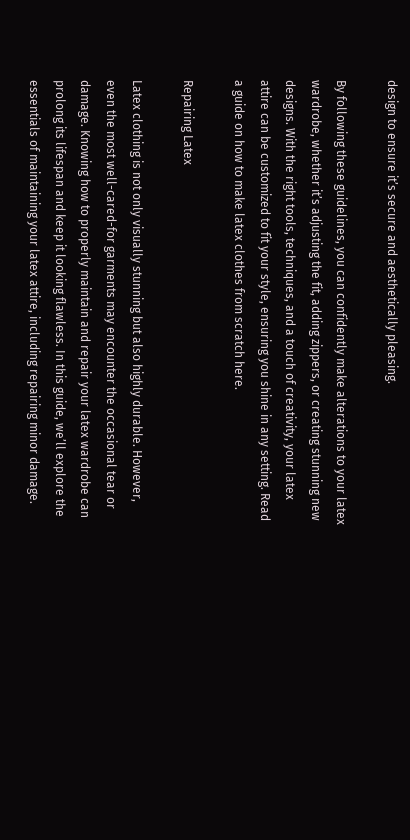design to ensure it’s secure and aesthetically pleasing.

By following these guidelines, you can confidently make alterations to your latex wardrobe, whether it’s adjusting the fit, adding zippers, or creating stunning new designs. With the right tools, techniques, and a touch of creativity, your latex attire can be customized to fit your style, ensuring you shine in any setting. Read a guide on how to make latex clothes from scratch here.

Repairing Latex

Latex clothing is not only visually stunning but also highly durable. However, even the most well-cared-for garments may encounter the occasional tear or damage. Knowing how to properly maintain and repair your latex wardrobe can prolong its lifespan and keep it looking flawless. In this guide, we’ll explore the essentials of maintaining your latex attire, including repairing minor damage.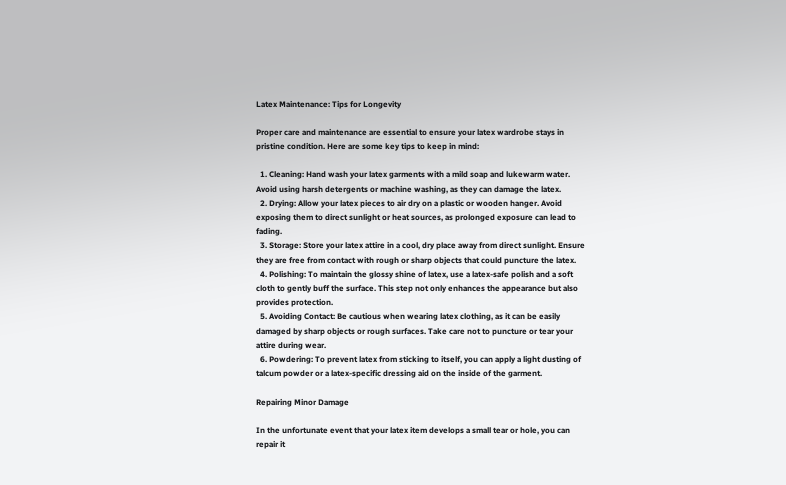Latex Maintenance: Tips for Longevity

Proper care and maintenance are essential to ensure your latex wardrobe stays in pristine condition. Here are some key tips to keep in mind:

  1. Cleaning: Hand wash your latex garments with a mild soap and lukewarm water. Avoid using harsh detergents or machine washing, as they can damage the latex.
  2. Drying: Allow your latex pieces to air dry on a plastic or wooden hanger. Avoid exposing them to direct sunlight or heat sources, as prolonged exposure can lead to fading.
  3. Storage: Store your latex attire in a cool, dry place away from direct sunlight. Ensure they are free from contact with rough or sharp objects that could puncture the latex.
  4. Polishing: To maintain the glossy shine of latex, use a latex-safe polish and a soft cloth to gently buff the surface. This step not only enhances the appearance but also provides protection.
  5. Avoiding Contact: Be cautious when wearing latex clothing, as it can be easily damaged by sharp objects or rough surfaces. Take care not to puncture or tear your attire during wear.
  6. Powdering: To prevent latex from sticking to itself, you can apply a light dusting of talcum powder or a latex-specific dressing aid on the inside of the garment.

Repairing Minor Damage

In the unfortunate event that your latex item develops a small tear or hole, you can repair it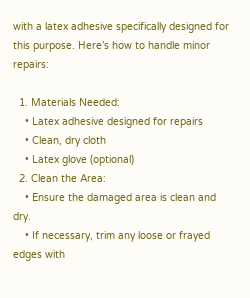with a latex adhesive specifically designed for this purpose. Here’s how to handle minor repairs:

  1. Materials Needed:
    • Latex adhesive designed for repairs
    • Clean, dry cloth
    • Latex glove (optional)
  2. Clean the Area:
    • Ensure the damaged area is clean and dry.
    • If necessary, trim any loose or frayed edges with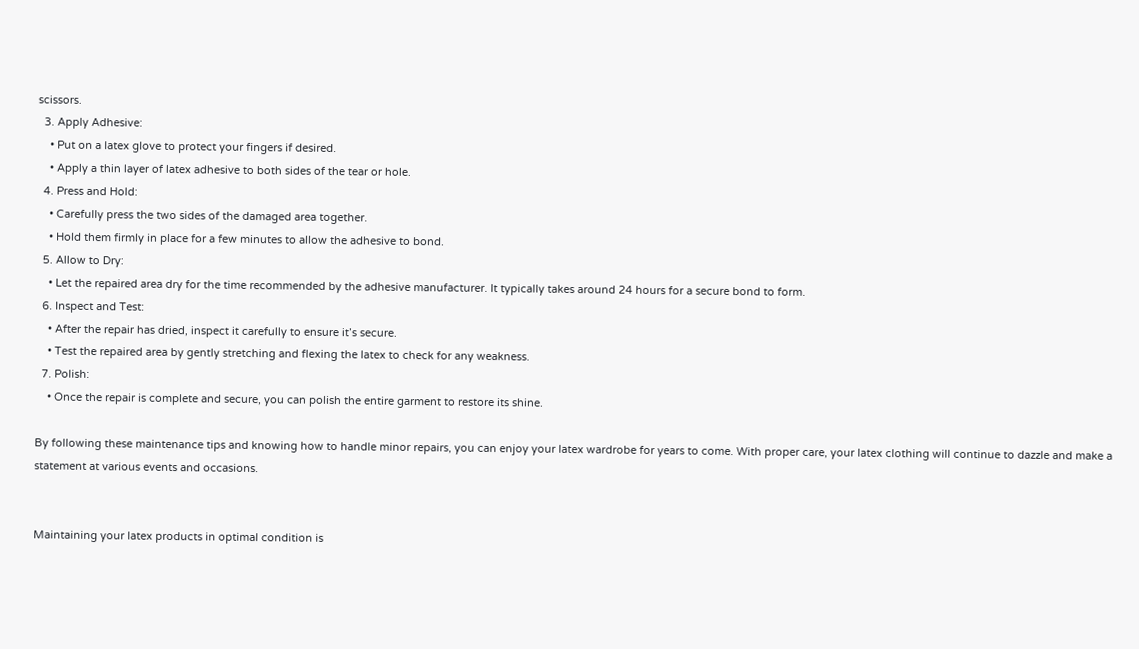scissors.
  3. Apply Adhesive:
    • Put on a latex glove to protect your fingers if desired.
    • Apply a thin layer of latex adhesive to both sides of the tear or hole.
  4. Press and Hold:
    • Carefully press the two sides of the damaged area together.
    • Hold them firmly in place for a few minutes to allow the adhesive to bond.
  5. Allow to Dry:
    • Let the repaired area dry for the time recommended by the adhesive manufacturer. It typically takes around 24 hours for a secure bond to form.
  6. Inspect and Test:
    • After the repair has dried, inspect it carefully to ensure it’s secure.
    • Test the repaired area by gently stretching and flexing the latex to check for any weakness.
  7. Polish:
    • Once the repair is complete and secure, you can polish the entire garment to restore its shine.

By following these maintenance tips and knowing how to handle minor repairs, you can enjoy your latex wardrobe for years to come. With proper care, your latex clothing will continue to dazzle and make a statement at various events and occasions.


Maintaining your latex products in optimal condition is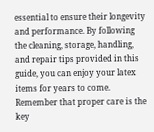essential to ensure their longevity and performance. By following the cleaning, storage, handling, and repair tips provided in this guide, you can enjoy your latex items for years to come. Remember that proper care is the key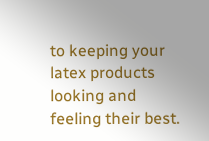to keeping your latex products looking and feeling their best.